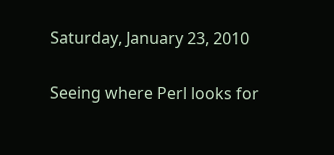Saturday, January 23, 2010

Seeing where Perl looks for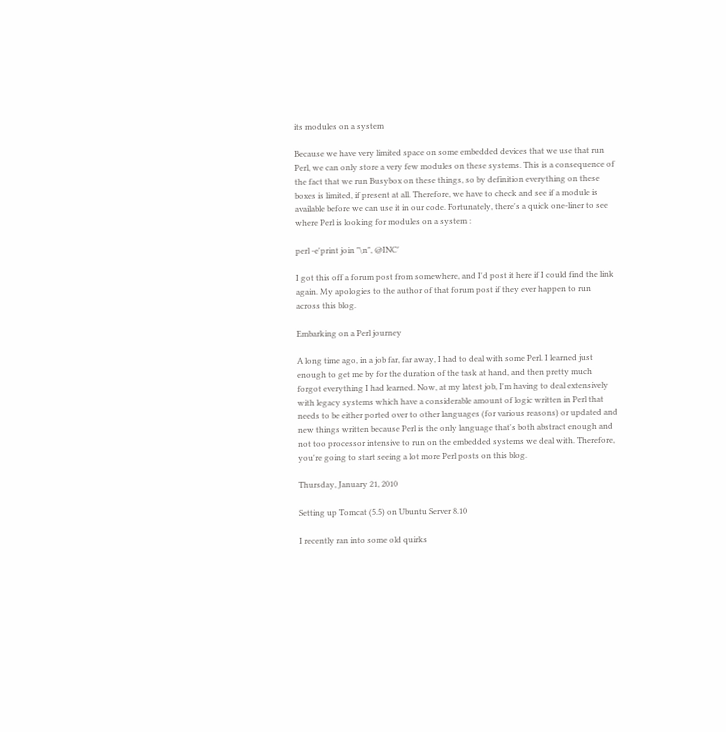its modules on a system

Because we have very limited space on some embedded devices that we use that run Perl, we can only store a very few modules on these systems. This is a consequence of the fact that we run Busybox on these things, so by definition everything on these boxes is limited, if present at all. Therefore, we have to check and see if a module is available before we can use it in our code. Fortunately, there's a quick one-liner to see where Perl is looking for modules on a system :

perl -e'print join "\n", @INC'

I got this off a forum post from somewhere, and I'd post it here if I could find the link again. My apologies to the author of that forum post if they ever happen to run across this blog.

Embarking on a Perl journey

A long time ago, in a job far, far away, I had to deal with some Perl. I learned just enough to get me by for the duration of the task at hand, and then pretty much forgot everything I had learned. Now, at my latest job, I'm having to deal extensively with legacy systems which have a considerable amount of logic written in Perl that needs to be either ported over to other languages (for various reasons) or updated and new things written because Perl is the only language that's both abstract enough and not too processor intensive to run on the embedded systems we deal with. Therefore, you're going to start seeing a lot more Perl posts on this blog.

Thursday, January 21, 2010

Setting up Tomcat (5.5) on Ubuntu Server 8.10

I recently ran into some old quirks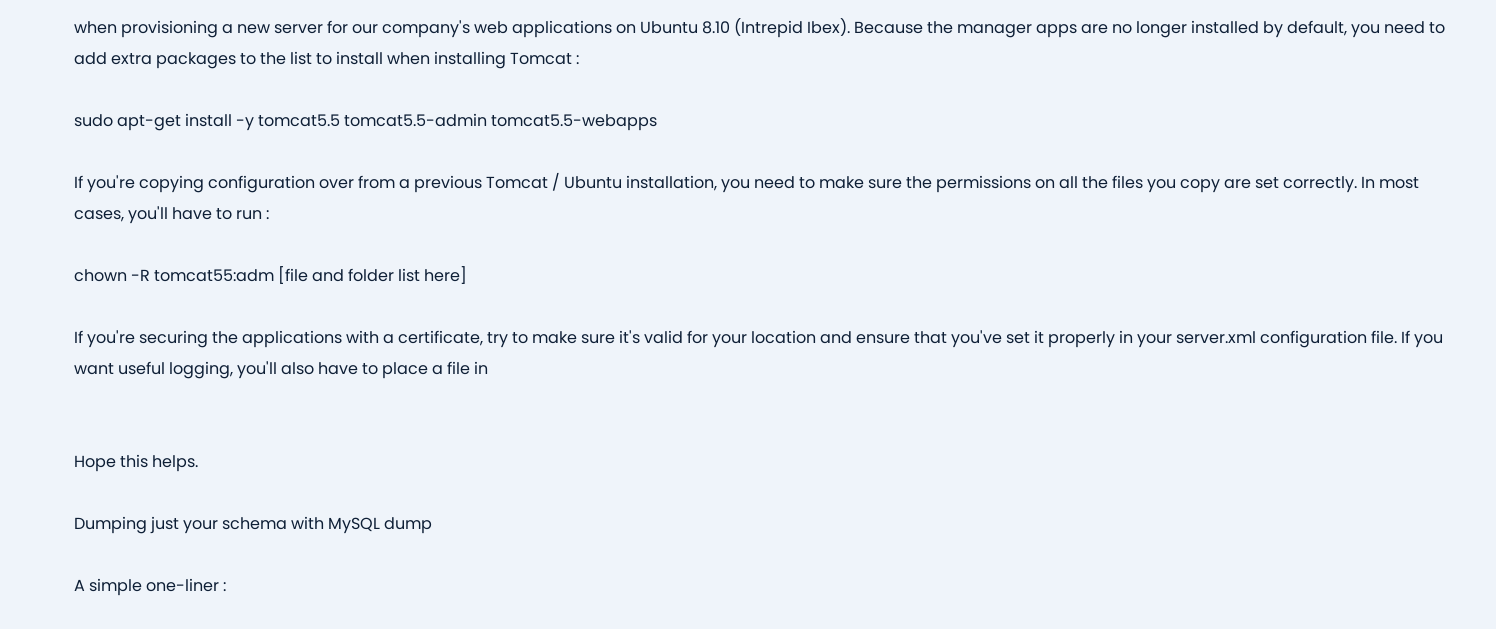when provisioning a new server for our company's web applications on Ubuntu 8.10 (Intrepid Ibex). Because the manager apps are no longer installed by default, you need to add extra packages to the list to install when installing Tomcat :

sudo apt-get install -y tomcat5.5 tomcat5.5-admin tomcat5.5-webapps

If you're copying configuration over from a previous Tomcat / Ubuntu installation, you need to make sure the permissions on all the files you copy are set correctly. In most cases, you'll have to run :

chown -R tomcat55:adm [file and folder list here]

If you're securing the applications with a certificate, try to make sure it's valid for your location and ensure that you've set it properly in your server.xml configuration file. If you want useful logging, you'll also have to place a file in


Hope this helps.

Dumping just your schema with MySQL dump

A simple one-liner :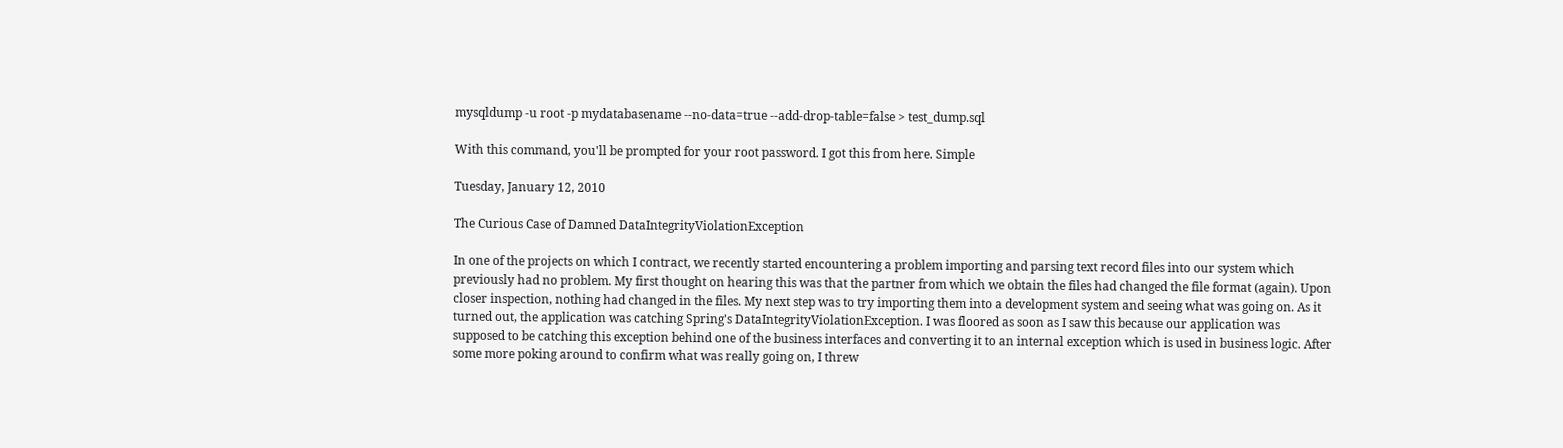mysqldump -u root -p mydatabasename --no-data=true --add-drop-table=false > test_dump.sql

With this command, you'll be prompted for your root password. I got this from here. Simple

Tuesday, January 12, 2010

The Curious Case of Damned DataIntegrityViolationException

In one of the projects on which I contract, we recently started encountering a problem importing and parsing text record files into our system which previously had no problem. My first thought on hearing this was that the partner from which we obtain the files had changed the file format (again). Upon closer inspection, nothing had changed in the files. My next step was to try importing them into a development system and seeing what was going on. As it turned out, the application was catching Spring's DataIntegrityViolationException. I was floored as soon as I saw this because our application was supposed to be catching this exception behind one of the business interfaces and converting it to an internal exception which is used in business logic. After some more poking around to confirm what was really going on, I threw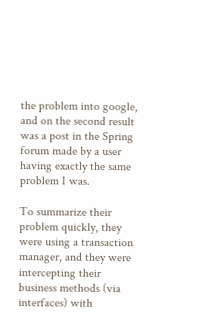the problem into google, and on the second result was a post in the Spring forum made by a user having exactly the same problem I was.

To summarize their problem quickly, they were using a transaction manager, and they were intercepting their business methods (via interfaces) with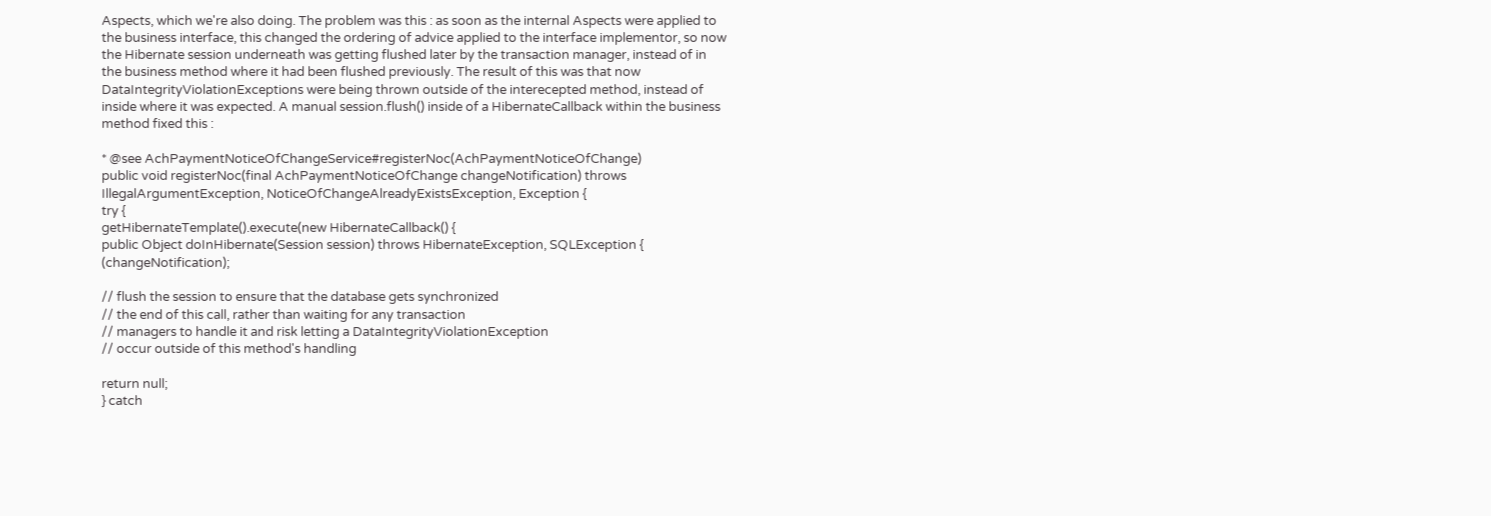Aspects, which we're also doing. The problem was this : as soon as the internal Aspects were applied to the business interface, this changed the ordering of advice applied to the interface implementor, so now the Hibernate session underneath was getting flushed later by the transaction manager, instead of in the business method where it had been flushed previously. The result of this was that now DataIntegrityViolationExceptions were being thrown outside of the interecepted method, instead of inside where it was expected. A manual session.flush() inside of a HibernateCallback within the business method fixed this :

* @see AchPaymentNoticeOfChangeService#registerNoc(AchPaymentNoticeOfChange)
public void registerNoc(final AchPaymentNoticeOfChange changeNotification) throws IllegalArgumentException, NoticeOfChangeAlreadyExistsException, Exception {
try {
getHibernateTemplate().execute(new HibernateCallback() {
public Object doInHibernate(Session session) throws HibernateException, SQLException { (changeNotification);

// flush the session to ensure that the database gets synchronized
// the end of this call, rather than waiting for any transaction
// managers to handle it and risk letting a DataIntegrityViolationException
// occur outside of this method's handling

return null;
} catch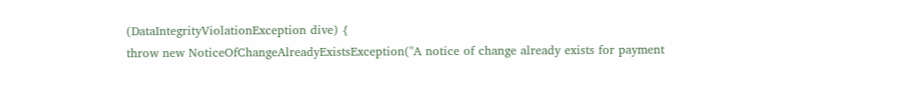(DataIntegrityViolationException dive) {
throw new NoticeOfChangeAlreadyExistsException("A notice of change already exists for payment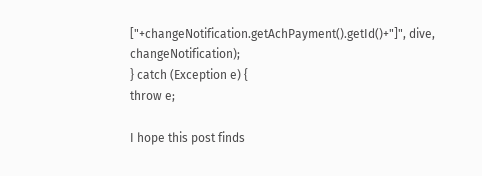["+changeNotification.getAchPayment().getId()+"]", dive, changeNotification);
} catch (Exception e) {
throw e;

I hope this post finds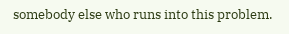somebody else who runs into this problem.